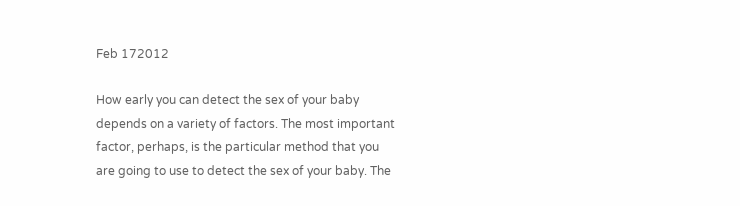Feb 172012

How early you can detect the sex of your baby depends on a variety of factors. The most important factor, perhaps, is the particular method that you are going to use to detect the sex of your baby. The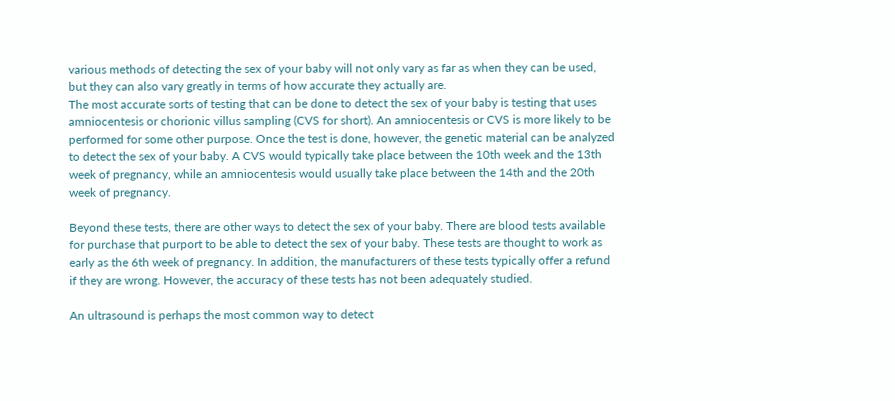various methods of detecting the sex of your baby will not only vary as far as when they can be used, but they can also vary greatly in terms of how accurate they actually are.
The most accurate sorts of testing that can be done to detect the sex of your baby is testing that uses amniocentesis or chorionic villus sampling (CVS for short). An amniocentesis or CVS is more likely to be performed for some other purpose. Once the test is done, however, the genetic material can be analyzed to detect the sex of your baby. A CVS would typically take place between the 10th week and the 13th week of pregnancy, while an amniocentesis would usually take place between the 14th and the 20th week of pregnancy.

Beyond these tests, there are other ways to detect the sex of your baby. There are blood tests available for purchase that purport to be able to detect the sex of your baby. These tests are thought to work as early as the 6th week of pregnancy. In addition, the manufacturers of these tests typically offer a refund if they are wrong. However, the accuracy of these tests has not been adequately studied.

An ultrasound is perhaps the most common way to detect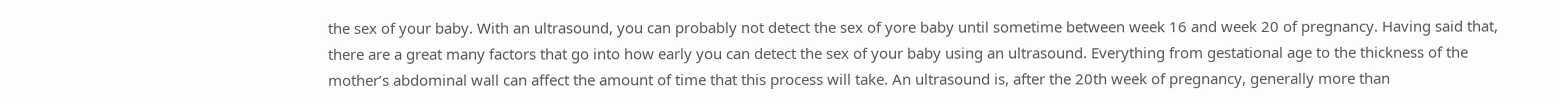the sex of your baby. With an ultrasound, you can probably not detect the sex of yore baby until sometime between week 16 and week 20 of pregnancy. Having said that, there are a great many factors that go into how early you can detect the sex of your baby using an ultrasound. Everything from gestational age to the thickness of the mother’s abdominal wall can affect the amount of time that this process will take. An ultrasound is, after the 20th week of pregnancy, generally more than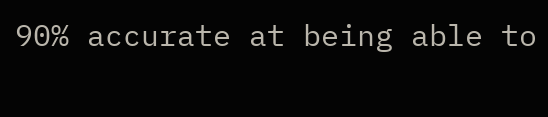90% accurate at being able to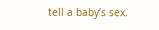tell a baby’s sex.